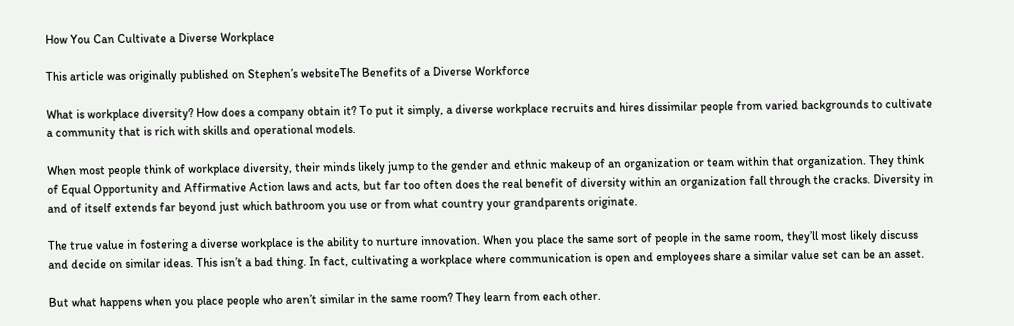How You Can Cultivate a Diverse Workplace

This article was originally published on Stephen’s websiteThe Benefits of a Diverse Workforce

What is workplace diversity? How does a company obtain it? To put it simply, a diverse workplace recruits and hires dissimilar people from varied backgrounds to cultivate a community that is rich with skills and operational models.

When most people think of workplace diversity, their minds likely jump to the gender and ethnic makeup of an organization or team within that organization. They think of Equal Opportunity and Affirmative Action laws and acts, but far too often does the real benefit of diversity within an organization fall through the cracks. Diversity in and of itself extends far beyond just which bathroom you use or from what country your grandparents originate.

The true value in fostering a diverse workplace is the ability to nurture innovation. When you place the same sort of people in the same room, they’ll most likely discuss and decide on similar ideas. This isn’t a bad thing. In fact, cultivating a workplace where communication is open and employees share a similar value set can be an asset.

But what happens when you place people who aren’t similar in the same room? They learn from each other.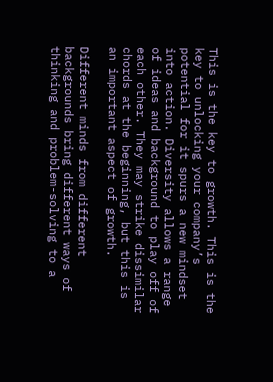This is the key to growth. This is the key to unlocking your company’s potential for it spurs a new mindset into action. Diversity allows a range of ideas and background to play off of each other. They may strike dissimilar chords at the beginning, but this is an important aspect of growth.

Different minds from different backgrounds bring different ways of thinking and problem-solving to a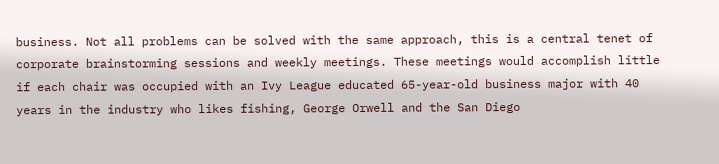business. Not all problems can be solved with the same approach, this is a central tenet of corporate brainstorming sessions and weekly meetings. These meetings would accomplish little if each chair was occupied with an Ivy League educated 65-year-old business major with 40 years in the industry who likes fishing, George Orwell and the San Diego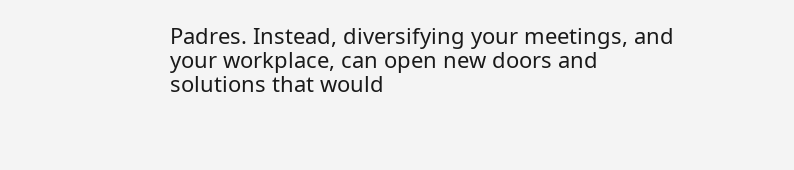Padres. Instead, diversifying your meetings, and your workplace, can open new doors and solutions that would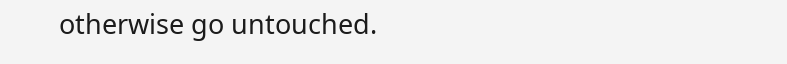otherwise go untouched.